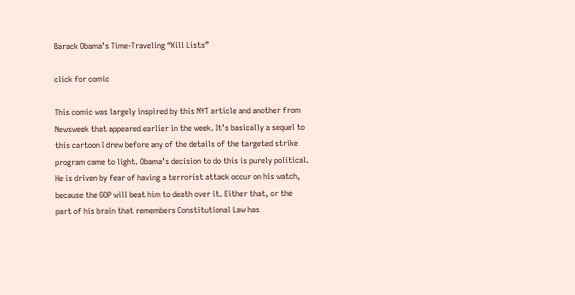Barack Obama’s Time-Traveling “Kill Lists”

click for comic

This comic was largely inspired by this NYT article and another from Newsweek that appeared earlier in the week. It’s basically a sequel to this cartoon I drew before any of the details of the targeted strike program came to light. Obama’s decision to do this is purely political. He is driven by fear of having a terrorist attack occur on his watch, because the GOP will beat him to death over it. Either that, or the part of his brain that remembers Constitutional Law has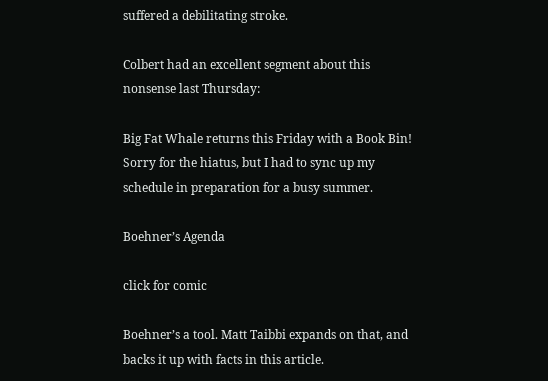suffered a debilitating stroke.

Colbert had an excellent segment about this nonsense last Thursday:

Big Fat Whale returns this Friday with a Book Bin! Sorry for the hiatus, but I had to sync up my schedule in preparation for a busy summer.

Boehner’s Agenda

click for comic

Boehner’s a tool. Matt Taibbi expands on that, and backs it up with facts in this article.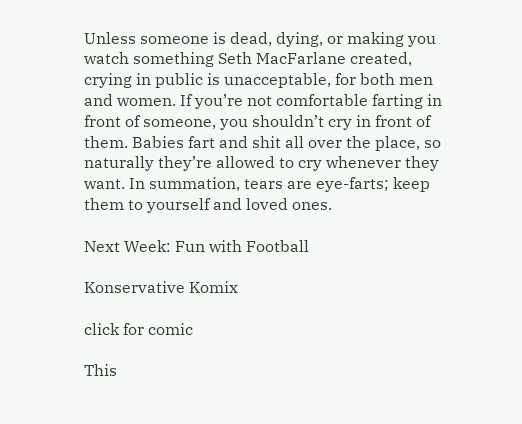Unless someone is dead, dying, or making you watch something Seth MacFarlane created, crying in public is unacceptable, for both men and women. If you’re not comfortable farting in front of someone, you shouldn’t cry in front of them. Babies fart and shit all over the place, so naturally they’re allowed to cry whenever they want. In summation, tears are eye-farts; keep them to yourself and loved ones.

Next Week: Fun with Football

Konservative Komix

click for comic

This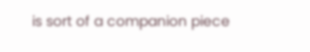is sort of a companion piece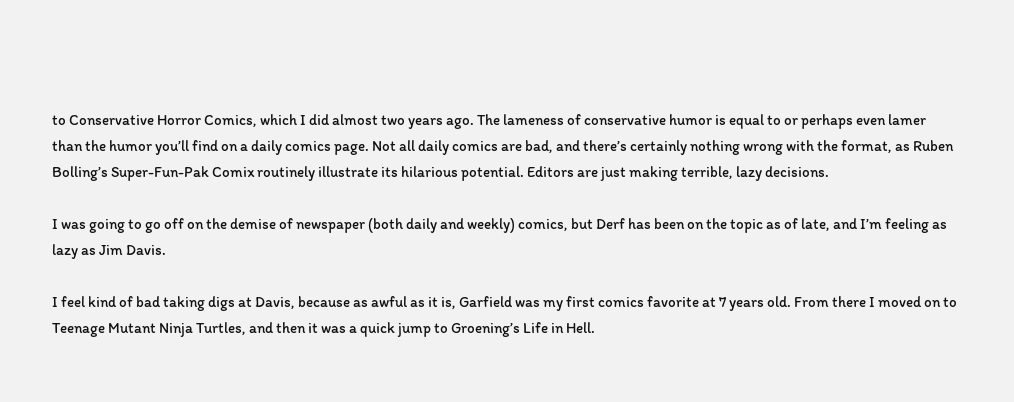to Conservative Horror Comics, which I did almost two years ago. The lameness of conservative humor is equal to or perhaps even lamer than the humor you’ll find on a daily comics page. Not all daily comics are bad, and there’s certainly nothing wrong with the format, as Ruben Bolling’s Super-Fun-Pak Comix routinely illustrate its hilarious potential. Editors are just making terrible, lazy decisions.

I was going to go off on the demise of newspaper (both daily and weekly) comics, but Derf has been on the topic as of late, and I’m feeling as lazy as Jim Davis.

I feel kind of bad taking digs at Davis, because as awful as it is, Garfield was my first comics favorite at 7 years old. From there I moved on to Teenage Mutant Ninja Turtles, and then it was a quick jump to Groening’s Life in Hell.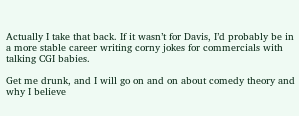Actually I take that back. If it wasn’t for Davis, I’d probably be in a more stable career writing corny jokes for commercials with talking CGI babies.

Get me drunk, and I will go on and on about comedy theory and why I believe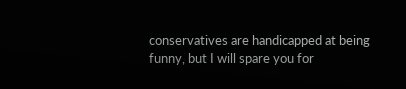conservatives are handicapped at being funny, but I will spare you for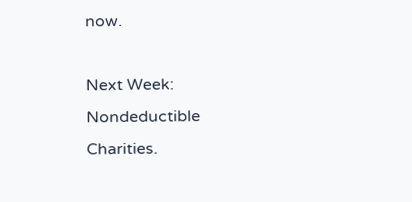now.

Next Week: Nondeductible Charities.